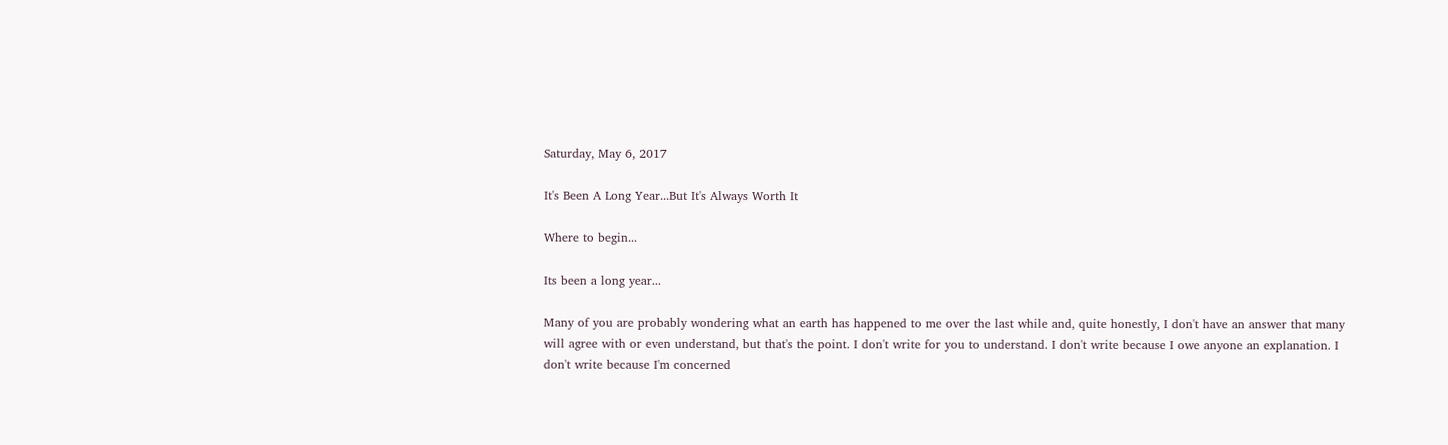Saturday, May 6, 2017

It's Been A Long Year...But It's Always Worth It

Where to begin...

Its been a long year...

Many of you are probably wondering what an earth has happened to me over the last while and, quite honestly, I don't have an answer that many will agree with or even understand, but that's the point. I don't write for you to understand. I don't write because I owe anyone an explanation. I don't write because I'm concerned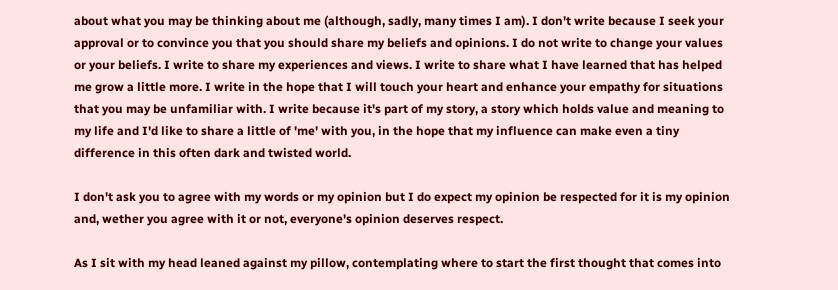about what you may be thinking about me (although, sadly, many times I am). I don't write because I seek your approval or to convince you that you should share my beliefs and opinions. I do not write to change your values or your beliefs. I write to share my experiences and views. I write to share what I have learned that has helped me grow a little more. I write in the hope that I will touch your heart and enhance your empathy for situations that you may be unfamiliar with. I write because it's part of my story, a story which holds value and meaning to my life and I'd like to share a little of 'me' with you, in the hope that my influence can make even a tiny difference in this often dark and twisted world.

I don't ask you to agree with my words or my opinion but I do expect my opinion be respected for it is my opinion and, wether you agree with it or not, everyone's opinion deserves respect.

As I sit with my head leaned against my pillow, contemplating where to start the first thought that comes into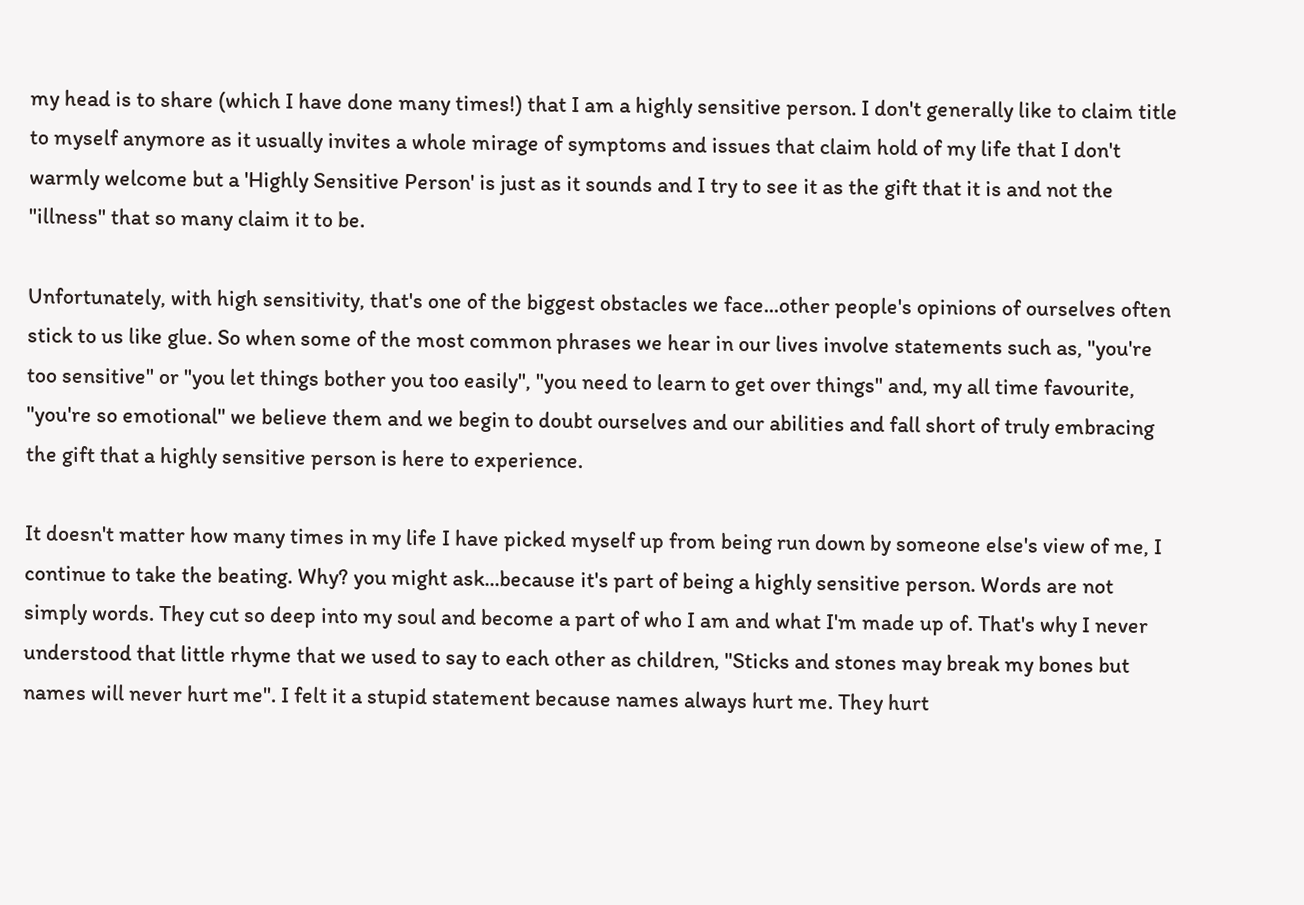my head is to share (which I have done many times!) that I am a highly sensitive person. I don't generally like to claim title to myself anymore as it usually invites a whole mirage of symptoms and issues that claim hold of my life that I don't warmly welcome but a 'Highly Sensitive Person' is just as it sounds and I try to see it as the gift that it is and not the "illness" that so many claim it to be.

Unfortunately, with high sensitivity, that's one of the biggest obstacles we face...other people's opinions of ourselves often stick to us like glue. So when some of the most common phrases we hear in our lives involve statements such as, "you're too sensitive" or "you let things bother you too easily", "you need to learn to get over things" and, my all time favourite, "you're so emotional" we believe them and we begin to doubt ourselves and our abilities and fall short of truly embracing the gift that a highly sensitive person is here to experience.

It doesn't matter how many times in my life I have picked myself up from being run down by someone else's view of me, I continue to take the beating. Why? you might ask...because it's part of being a highly sensitive person. Words are not simply words. They cut so deep into my soul and become a part of who I am and what I'm made up of. That's why I never understood that little rhyme that we used to say to each other as children, "Sticks and stones may break my bones but names will never hurt me". I felt it a stupid statement because names always hurt me. They hurt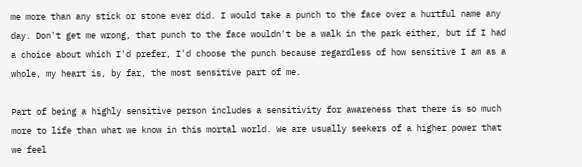me more than any stick or stone ever did. I would take a punch to the face over a hurtful name any day. Don't get me wrong, that punch to the face wouldn't be a walk in the park either, but if I had a choice about which I'd prefer, I'd choose the punch because regardless of how sensitive I am as a whole, my heart is, by far, the most sensitive part of me.

Part of being a highly sensitive person includes a sensitivity for awareness that there is so much more to life than what we know in this mortal world. We are usually seekers of a higher power that we feel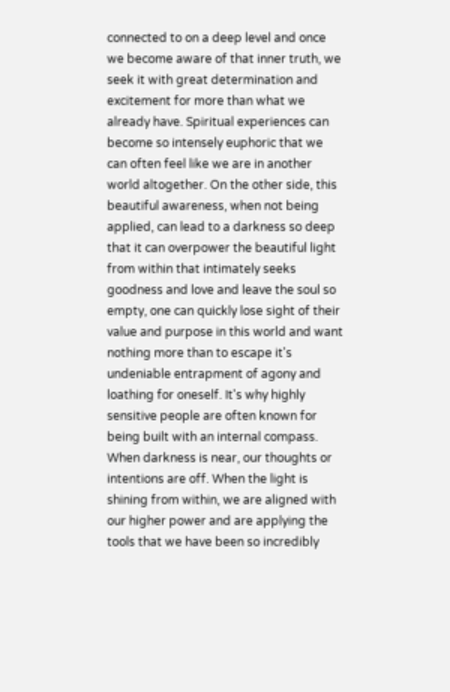connected to on a deep level and once we become aware of that inner truth, we seek it with great determination and excitement for more than what we already have. Spiritual experiences can become so intensely euphoric that we can often feel like we are in another world altogether. On the other side, this beautiful awareness, when not being applied, can lead to a darkness so deep that it can overpower the beautiful light from within that intimately seeks goodness and love and leave the soul so empty, one can quickly lose sight of their value and purpose in this world and want nothing more than to escape it's undeniable entrapment of agony and loathing for oneself. It's why highly sensitive people are often known for being built with an internal compass. When darkness is near, our thoughts or intentions are off. When the light is shining from within, we are aligned with our higher power and are applying the tools that we have been so incredibly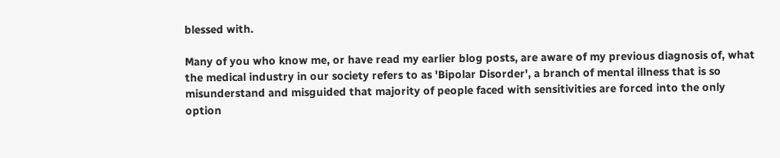blessed with.

Many of you who know me, or have read my earlier blog posts, are aware of my previous diagnosis of, what the medical industry in our society refers to as 'Bipolar Disorder', a branch of mental illness that is so misunderstand and misguided that majority of people faced with sensitivities are forced into the only option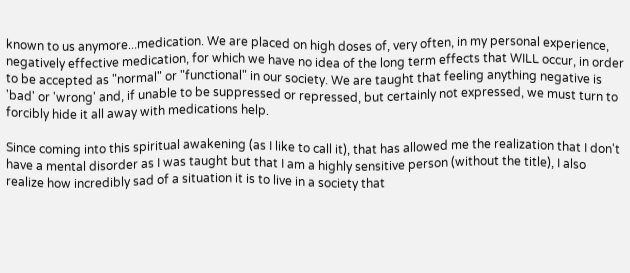known to us anymore...medication. We are placed on high doses of, very often, in my personal experience, negatively effective medication, for which we have no idea of the long term effects that WILL occur, in order to be accepted as "normal" or "functional" in our society. We are taught that feeling anything negative is 'bad' or 'wrong' and, if unable to be suppressed or repressed, but certainly not expressed, we must turn to forcibly hide it all away with medications help.

Since coming into this spiritual awakening (as I like to call it), that has allowed me the realization that I don't have a mental disorder as I was taught but that I am a highly sensitive person (without the title), I also realize how incredibly sad of a situation it is to live in a society that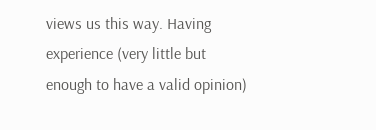views us this way. Having experience (very little but enough to have a valid opinion)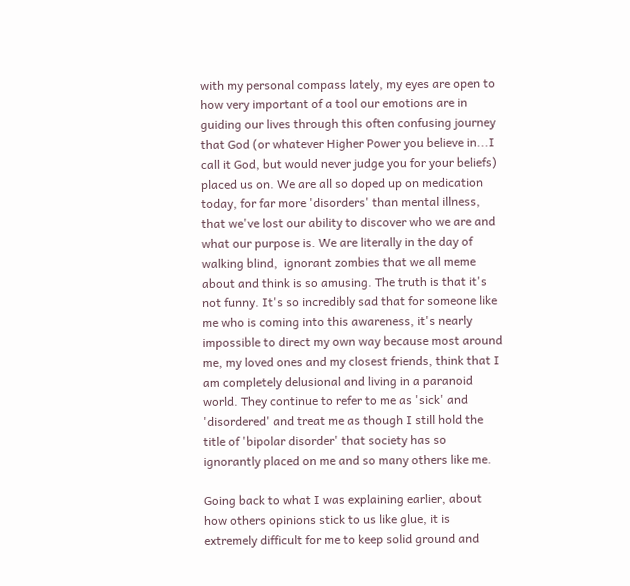with my personal compass lately, my eyes are open to how very important of a tool our emotions are in guiding our lives through this often confusing journey that God (or whatever Higher Power you believe in...I call it God, but would never judge you for your beliefs) placed us on. We are all so doped up on medication today, for far more 'disorders' than mental illness, that we've lost our ability to discover who we are and what our purpose is. We are literally in the day of walking blind,  ignorant zombies that we all meme about and think is so amusing. The truth is that it's not funny. It's so incredibly sad that for someone like me who is coming into this awareness, it's nearly impossible to direct my own way because most around me, my loved ones and my closest friends, think that I am completely delusional and living in a paranoid world. They continue to refer to me as 'sick' and 'disordered' and treat me as though I still hold the title of 'bipolar disorder' that society has so ignorantly placed on me and so many others like me.

Going back to what I was explaining earlier, about how others opinions stick to us like glue, it is extremely difficult for me to keep solid ground and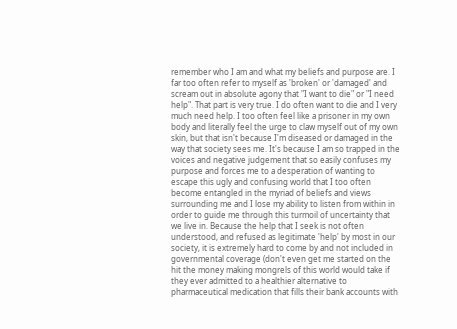remember who I am and what my beliefs and purpose are. I far too often refer to myself as 'broken' or 'damaged' and scream out in absolute agony that "I want to die" or "I need help". That part is very true. I do often want to die and I very much need help. I too often feel like a prisoner in my own body and literally feel the urge to claw myself out of my own skin, but that isn't because I'm diseased or damaged in the way that society sees me. It's because I am so trapped in the voices and negative judgement that so easily confuses my purpose and forces me to a desperation of wanting to escape this ugly and confusing world that I too often become entangled in the myriad of beliefs and views surrounding me and I lose my ability to listen from within in order to guide me through this turmoil of uncertainty that we live in. Because the help that I seek is not often understood, and refused as legitimate 'help' by most in our society, it is extremely hard to come by and not included in governmental coverage (don't even get me started on the hit the money making mongrels of this world would take if they ever admitted to a healthier alternative to pharmaceutical medication that fills their bank accounts with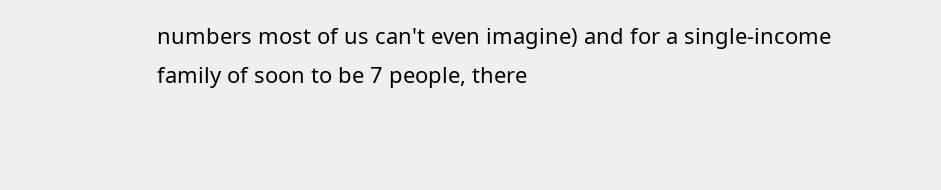numbers most of us can't even imagine) and for a single-income family of soon to be 7 people, there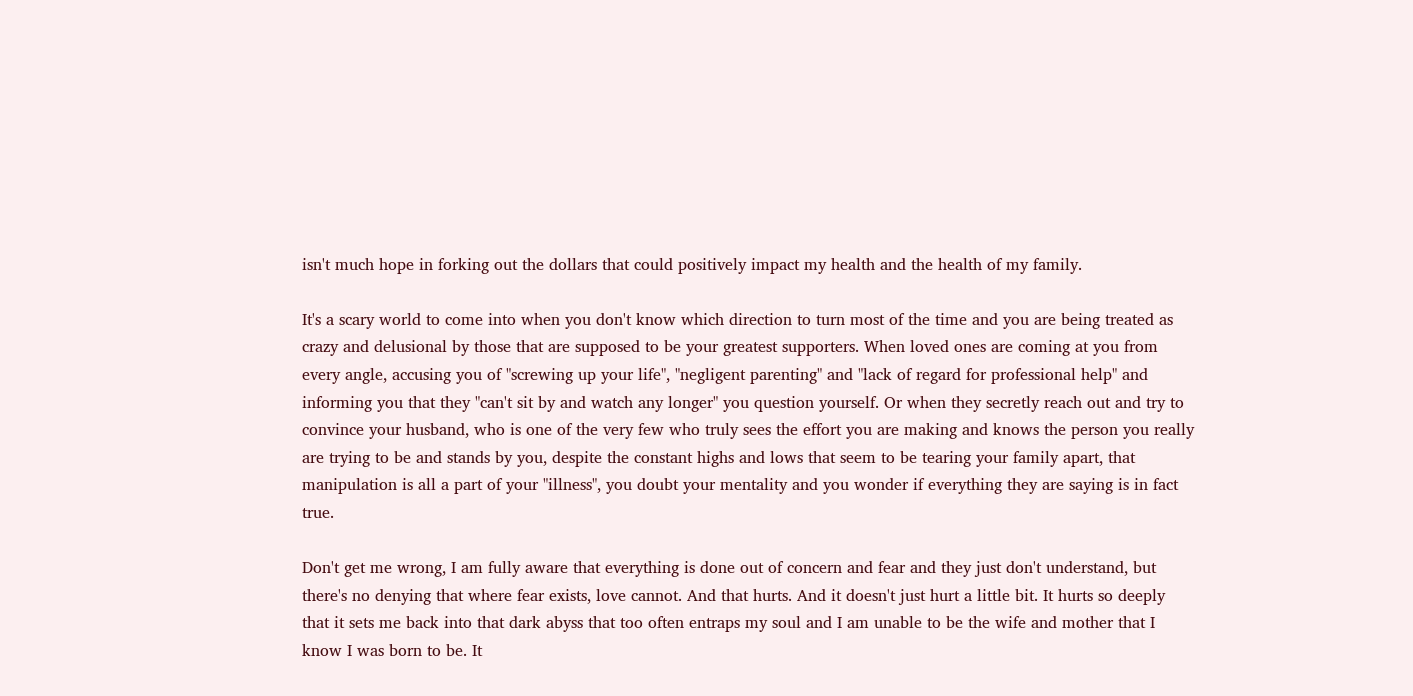isn't much hope in forking out the dollars that could positively impact my health and the health of my family.

It's a scary world to come into when you don't know which direction to turn most of the time and you are being treated as crazy and delusional by those that are supposed to be your greatest supporters. When loved ones are coming at you from every angle, accusing you of "screwing up your life", "negligent parenting" and "lack of regard for professional help" and informing you that they "can't sit by and watch any longer" you question yourself. Or when they secretly reach out and try to convince your husband, who is one of the very few who truly sees the effort you are making and knows the person you really are trying to be and stands by you, despite the constant highs and lows that seem to be tearing your family apart, that manipulation is all a part of your "illness", you doubt your mentality and you wonder if everything they are saying is in fact true.

Don't get me wrong, I am fully aware that everything is done out of concern and fear and they just don't understand, but there's no denying that where fear exists, love cannot. And that hurts. And it doesn't just hurt a little bit. It hurts so deeply that it sets me back into that dark abyss that too often entraps my soul and I am unable to be the wife and mother that I know I was born to be. It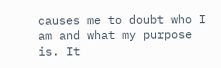causes me to doubt who I am and what my purpose is. It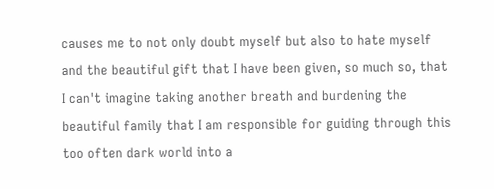causes me to not only doubt myself but also to hate myself and the beautiful gift that I have been given, so much so, that I can't imagine taking another breath and burdening the beautiful family that I am responsible for guiding through this too often dark world into a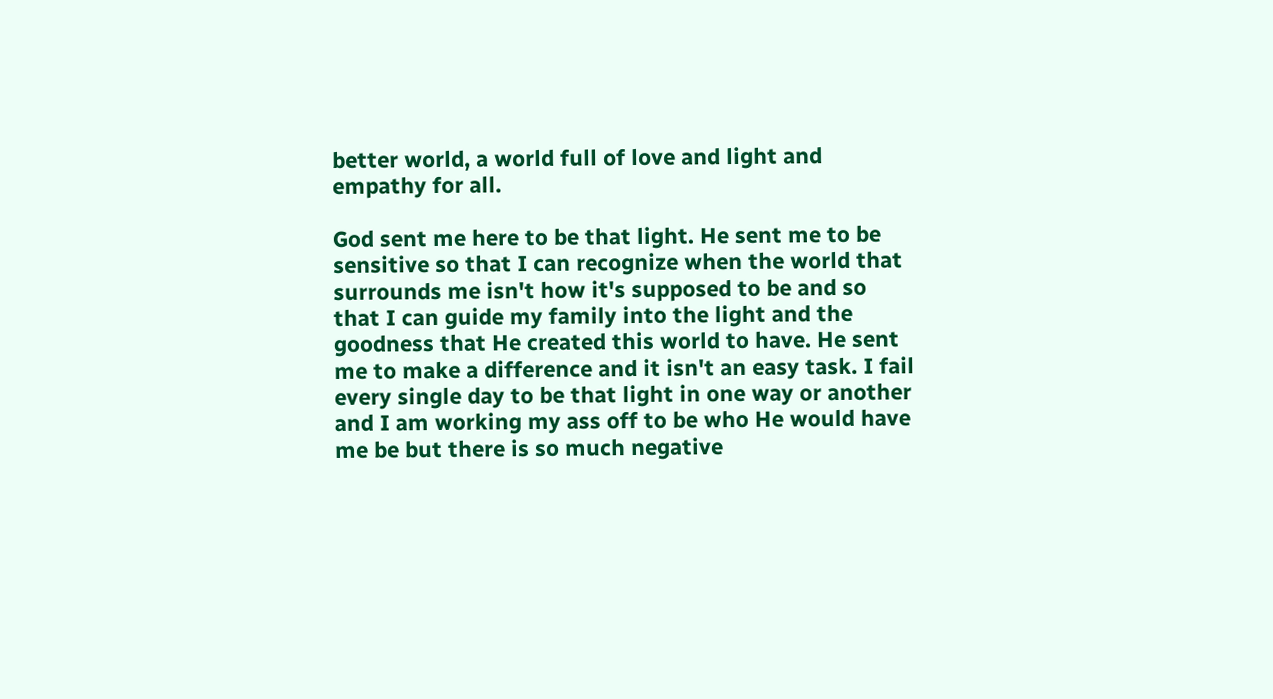better world, a world full of love and light and empathy for all.

God sent me here to be that light. He sent me to be sensitive so that I can recognize when the world that surrounds me isn't how it's supposed to be and so that I can guide my family into the light and the goodness that He created this world to have. He sent me to make a difference and it isn't an easy task. I fail every single day to be that light in one way or another and I am working my ass off to be who He would have me be but there is so much negative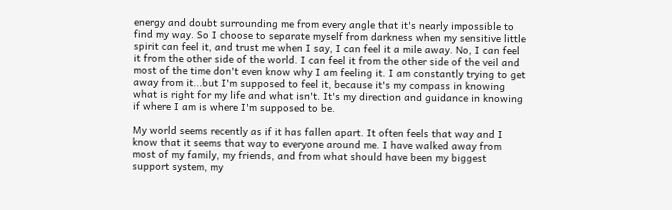energy and doubt surrounding me from every angle that it's nearly impossible to find my way. So I choose to separate myself from darkness when my sensitive little spirit can feel it, and trust me when I say, I can feel it a mile away. No, I can feel it from the other side of the world. I can feel it from the other side of the veil and most of the time don't even know why I am feeling it. I am constantly trying to get away from it...but I'm supposed to feel it, because it's my compass in knowing what is right for my life and what isn't. It's my direction and guidance in knowing if where I am is where I'm supposed to be.

My world seems recently as if it has fallen apart. It often feels that way and I know that it seems that way to everyone around me. I have walked away from most of my family, my friends, and from what should have been my biggest support system, my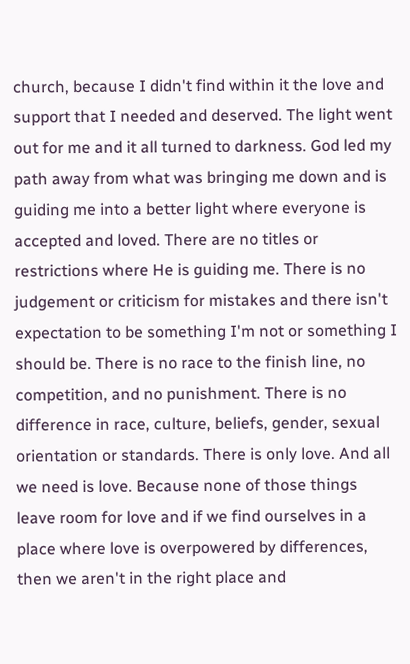church, because I didn't find within it the love and support that I needed and deserved. The light went out for me and it all turned to darkness. God led my path away from what was bringing me down and is guiding me into a better light where everyone is accepted and loved. There are no titles or restrictions where He is guiding me. There is no judgement or criticism for mistakes and there isn't expectation to be something I'm not or something I should be. There is no race to the finish line, no competition, and no punishment. There is no difference in race, culture, beliefs, gender, sexual orientation or standards. There is only love. And all we need is love. Because none of those things leave room for love and if we find ourselves in a place where love is overpowered by differences, then we aren't in the right place and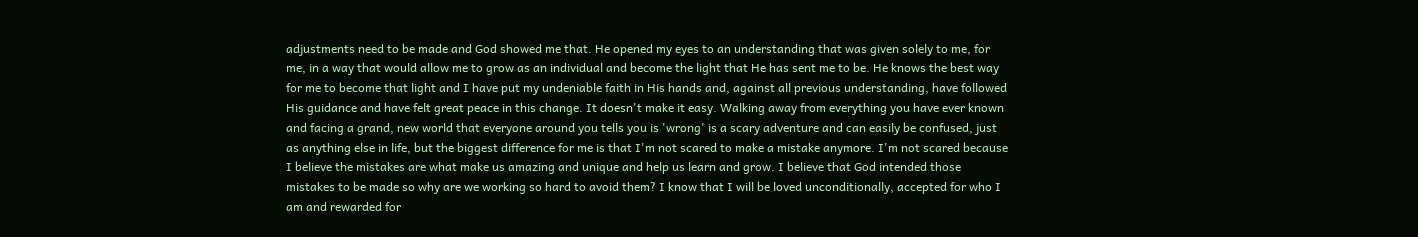adjustments need to be made and God showed me that. He opened my eyes to an understanding that was given solely to me, for me, in a way that would allow me to grow as an individual and become the light that He has sent me to be. He knows the best way for me to become that light and I have put my undeniable faith in His hands and, against all previous understanding, have followed His guidance and have felt great peace in this change. It doesn't make it easy. Walking away from everything you have ever known and facing a grand, new world that everyone around you tells you is 'wrong' is a scary adventure and can easily be confused, just as anything else in life, but the biggest difference for me is that I'm not scared to make a mistake anymore. I'm not scared because I believe the mistakes are what make us amazing and unique and help us learn and grow. I believe that God intended those mistakes to be made so why are we working so hard to avoid them? I know that I will be loved unconditionally, accepted for who I am and rewarded for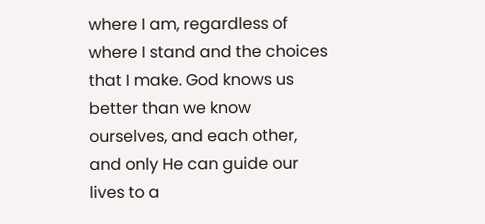where I am, regardless of where I stand and the choices that I make. God knows us better than we know ourselves, and each other, and only He can guide our lives to a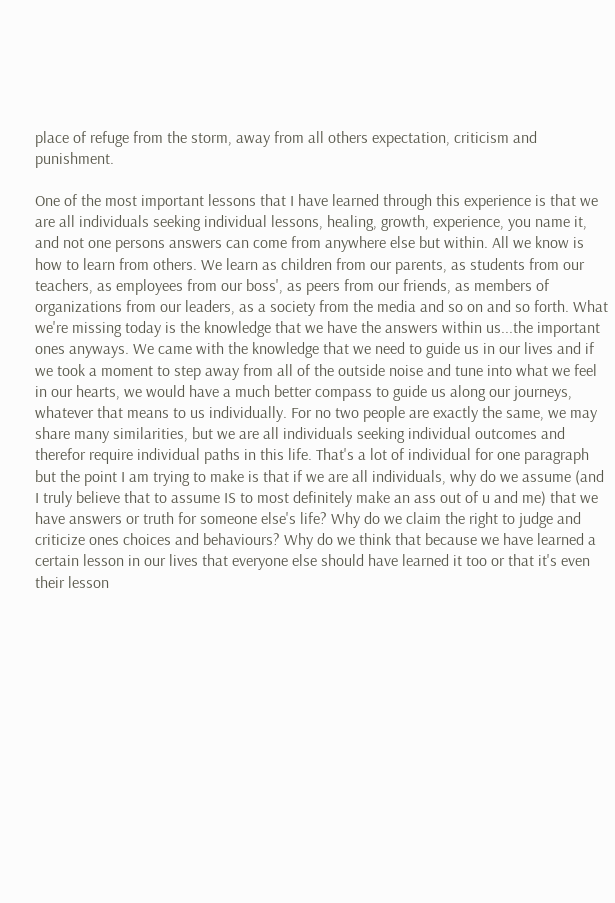place of refuge from the storm, away from all others expectation, criticism and punishment.

One of the most important lessons that I have learned through this experience is that we are all individuals seeking individual lessons, healing, growth, experience, you name it, and not one persons answers can come from anywhere else but within. All we know is how to learn from others. We learn as children from our parents, as students from our teachers, as employees from our boss', as peers from our friends, as members of organizations from our leaders, as a society from the media and so on and so forth. What we're missing today is the knowledge that we have the answers within us...the important ones anyways. We came with the knowledge that we need to guide us in our lives and if we took a moment to step away from all of the outside noise and tune into what we feel in our hearts, we would have a much better compass to guide us along our journeys, whatever that means to us individually. For no two people are exactly the same, we may share many similarities, but we are all individuals seeking individual outcomes and therefor require individual paths in this life. That's a lot of individual for one paragraph but the point I am trying to make is that if we are all individuals, why do we assume (and I truly believe that to assume IS to most definitely make an ass out of u and me) that we have answers or truth for someone else's life? Why do we claim the right to judge and criticize ones choices and behaviours? Why do we think that because we have learned a certain lesson in our lives that everyone else should have learned it too or that it's even their lesson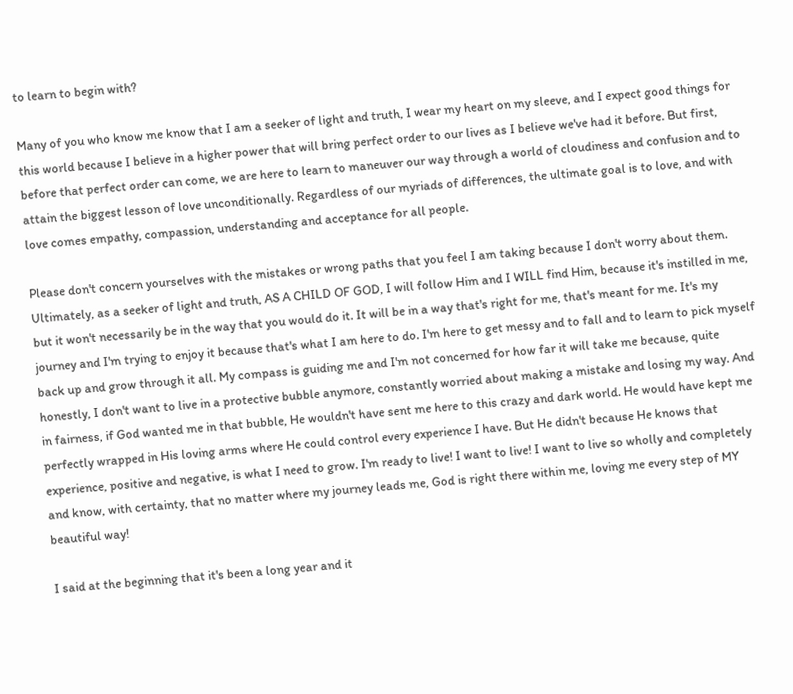to learn to begin with?

Many of you who know me know that I am a seeker of light and truth, I wear my heart on my sleeve, and I expect good things for this world because I believe in a higher power that will bring perfect order to our lives as I believe we've had it before. But first, before that perfect order can come, we are here to learn to maneuver our way through a world of cloudiness and confusion and to attain the biggest lesson of love unconditionally. Regardless of our myriads of differences, the ultimate goal is to love, and with love comes empathy, compassion, understanding and acceptance for all people.

Please don't concern yourselves with the mistakes or wrong paths that you feel I am taking because I don't worry about them. Ultimately, as a seeker of light and truth, AS A CHILD OF GOD, I will follow Him and I WILL find Him, because it's instilled in me, but it won't necessarily be in the way that you would do it. It will be in a way that's right for me, that's meant for me. It's my journey and I'm trying to enjoy it because that's what I am here to do. I'm here to get messy and to fall and to learn to pick myself back up and grow through it all. My compass is guiding me and I'm not concerned for how far it will take me because, quite honestly, I don't want to live in a protective bubble anymore, constantly worried about making a mistake and losing my way. And in fairness, if God wanted me in that bubble, He wouldn't have sent me here to this crazy and dark world. He would have kept me perfectly wrapped in His loving arms where He could control every experience I have. But He didn't because He knows that experience, positive and negative, is what I need to grow. I'm ready to live! I want to live! I want to live so wholly and completely and know, with certainty, that no matter where my journey leads me, God is right there within me, loving me every step of MY beautiful way!

I said at the beginning that it's been a long year and it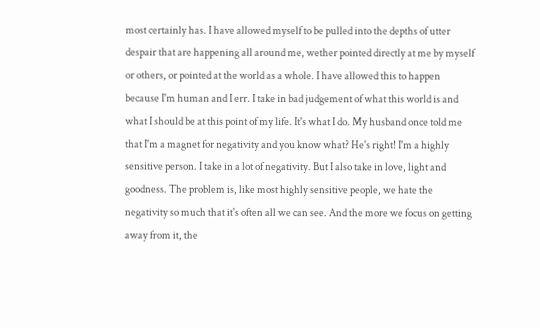most certainly has. I have allowed myself to be pulled into the depths of utter despair that are happening all around me, wether pointed directly at me by myself or others, or pointed at the world as a whole. I have allowed this to happen because I'm human and I err. I take in bad judgement of what this world is and what I should be at this point of my life. It's what I do. My husband once told me that I'm a magnet for negativity and you know what? He's right! I'm a highly sensitive person. I take in a lot of negativity. But I also take in love, light and goodness. The problem is, like most highly sensitive people, we hate the negativity so much that it's often all we can see. And the more we focus on getting away from it, the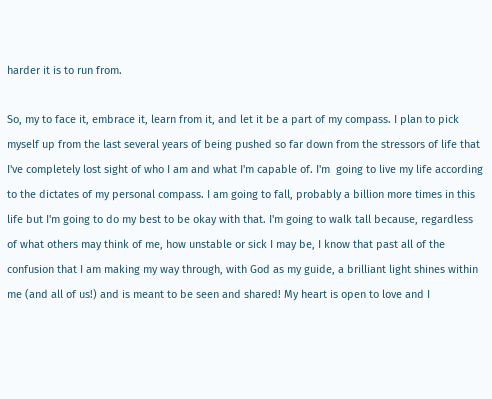harder it is to run from.

So, my to face it, embrace it, learn from it, and let it be a part of my compass. I plan to pick myself up from the last several years of being pushed so far down from the stressors of life that I've completely lost sight of who I am and what I'm capable of. I'm  going to live my life according to the dictates of my personal compass. I am going to fall, probably a billion more times in this life but I'm going to do my best to be okay with that. I'm going to walk tall because, regardless of what others may think of me, how unstable or sick I may be, I know that past all of the confusion that I am making my way through, with God as my guide, a brilliant light shines within me (and all of us!) and is meant to be seen and shared! My heart is open to love and I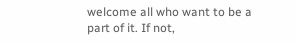welcome all who want to be a part of it. If not,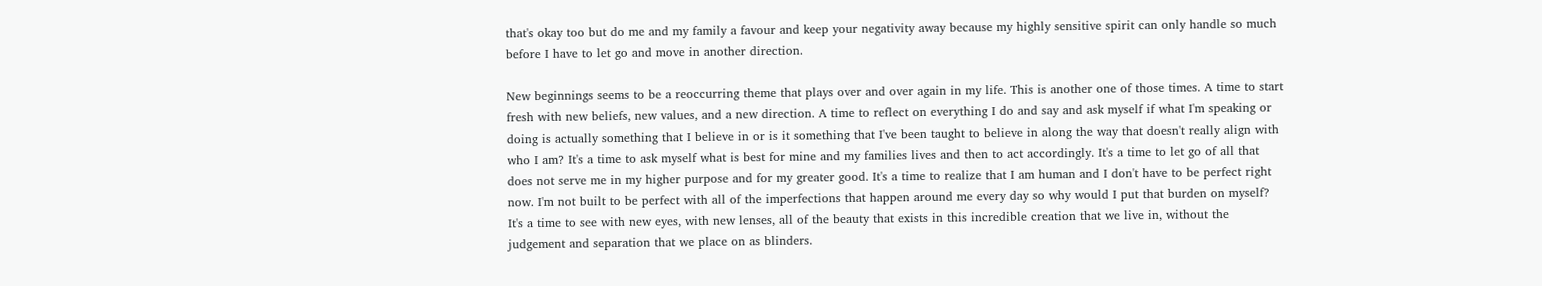that's okay too but do me and my family a favour and keep your negativity away because my highly sensitive spirit can only handle so much before I have to let go and move in another direction.

New beginnings seems to be a reoccurring theme that plays over and over again in my life. This is another one of those times. A time to start fresh with new beliefs, new values, and a new direction. A time to reflect on everything I do and say and ask myself if what I'm speaking or doing is actually something that I believe in or is it something that I've been taught to believe in along the way that doesn't really align with who I am? It's a time to ask myself what is best for mine and my families lives and then to act accordingly. It's a time to let go of all that does not serve me in my higher purpose and for my greater good. It's a time to realize that I am human and I don't have to be perfect right now. I'm not built to be perfect with all of the imperfections that happen around me every day so why would I put that burden on myself? It's a time to see with new eyes, with new lenses, all of the beauty that exists in this incredible creation that we live in, without the judgement and separation that we place on as blinders.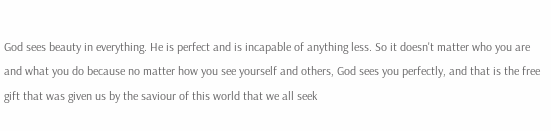God sees beauty in everything. He is perfect and is incapable of anything less. So it doesn't matter who you are and what you do because no matter how you see yourself and others, God sees you perfectly, and that is the free gift that was given us by the saviour of this world that we all seek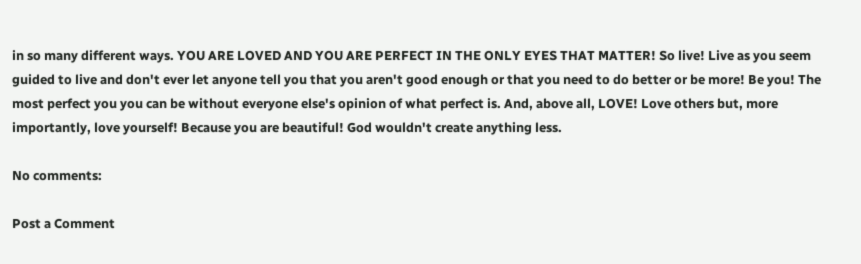in so many different ways. YOU ARE LOVED AND YOU ARE PERFECT IN THE ONLY EYES THAT MATTER! So live! Live as you seem guided to live and don't ever let anyone tell you that you aren't good enough or that you need to do better or be more! Be you! The most perfect you you can be without everyone else's opinion of what perfect is. And, above all, LOVE! Love others but, more importantly, love yourself! Because you are beautiful! God wouldn't create anything less.

No comments:

Post a Comment